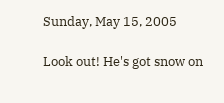Sunday, May 15, 2005

Look out! He's got snow on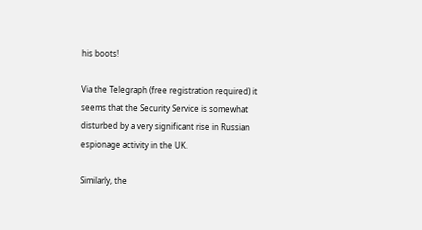his boots!

Via the Telegraph (free registration required) it seems that the Security Service is somewhat disturbed by a very significant rise in Russian espionage activity in the UK.

Similarly, the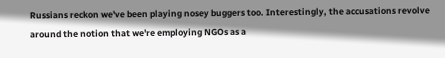Russians reckon we've been playing nosey buggers too. Interestingly, the accusations revolve around the notion that we're employing NGOs as a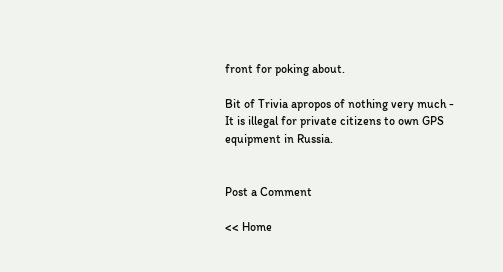front for poking about.

Bit of Trivia apropos of nothing very much - It is illegal for private citizens to own GPS equipment in Russia.


Post a Comment

<< Home